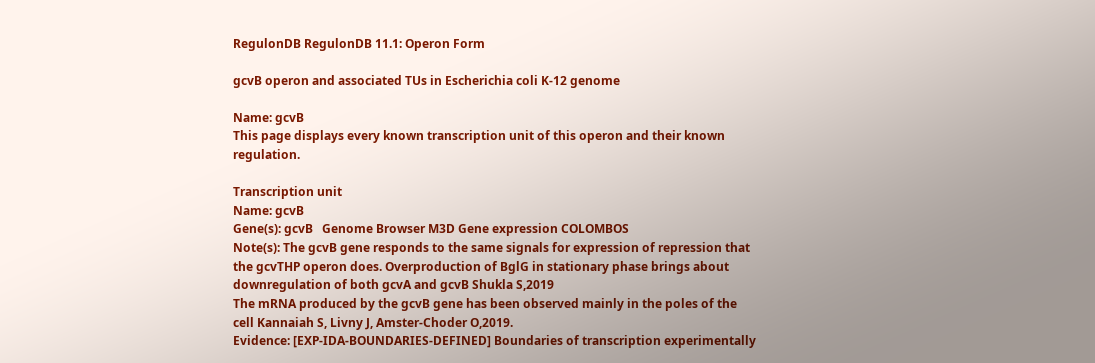RegulonDB RegulonDB 11.1: Operon Form

gcvB operon and associated TUs in Escherichia coli K-12 genome

Name: gcvB
This page displays every known transcription unit of this operon and their known regulation.

Transcription unit
Name: gcvB
Gene(s): gcvB   Genome Browser M3D Gene expression COLOMBOS
Note(s): The gcvB gene responds to the same signals for expression of repression that the gcvTHP operon does. Overproduction of BglG in stationary phase brings about downregulation of both gcvA and gcvB Shukla S,2019
The mRNA produced by the gcvB gene has been observed mainly in the poles of the cell Kannaiah S, Livny J, Amster-Choder O,2019.
Evidence: [EXP-IDA-BOUNDARIES-DEFINED] Boundaries of transcription experimentally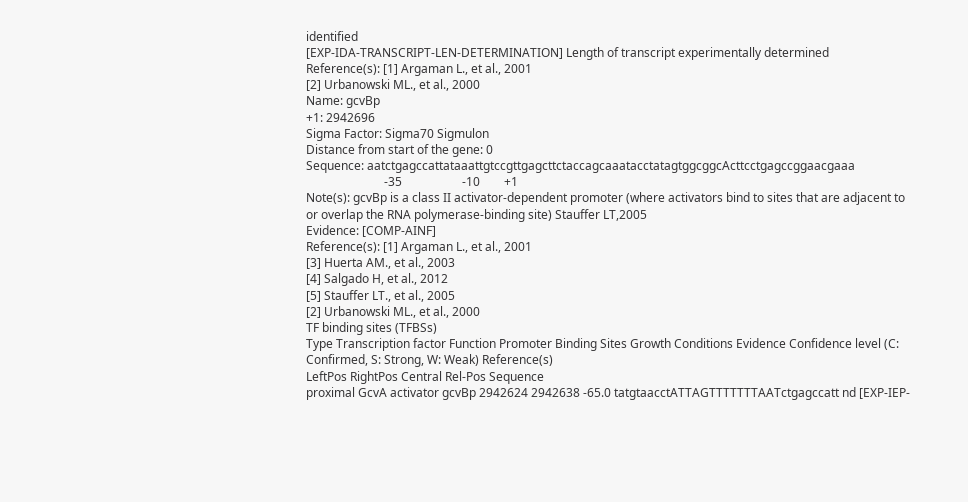identified
[EXP-IDA-TRANSCRIPT-LEN-DETERMINATION] Length of transcript experimentally determined
Reference(s): [1] Argaman L., et al., 2001
[2] Urbanowski ML., et al., 2000
Name: gcvBp
+1: 2942696
Sigma Factor: Sigma70 Sigmulon
Distance from start of the gene: 0
Sequence: aatctgagccattataaattgtccgttgagcttctaccagcaaatacctatagtggcggcActtcctgagccggaacgaaa
                          -35                    -10        +1
Note(s): gcvBp is a class II activator-dependent promoter (where activators bind to sites that are adjacent to or overlap the RNA polymerase-binding site) Stauffer LT,2005
Evidence: [COMP-AINF]
Reference(s): [1] Argaman L., et al., 2001
[3] Huerta AM., et al., 2003
[4] Salgado H, et al., 2012
[5] Stauffer LT., et al., 2005
[2] Urbanowski ML., et al., 2000
TF binding sites (TFBSs)
Type Transcription factor Function Promoter Binding Sites Growth Conditions Evidence Confidence level (C: Confirmed, S: Strong, W: Weak) Reference(s)
LeftPos RightPos Central Rel-Pos Sequence
proximal GcvA activator gcvBp 2942624 2942638 -65.0 tatgtaacctATTAGTTTTTTTAATctgagccatt nd [EXP-IEP-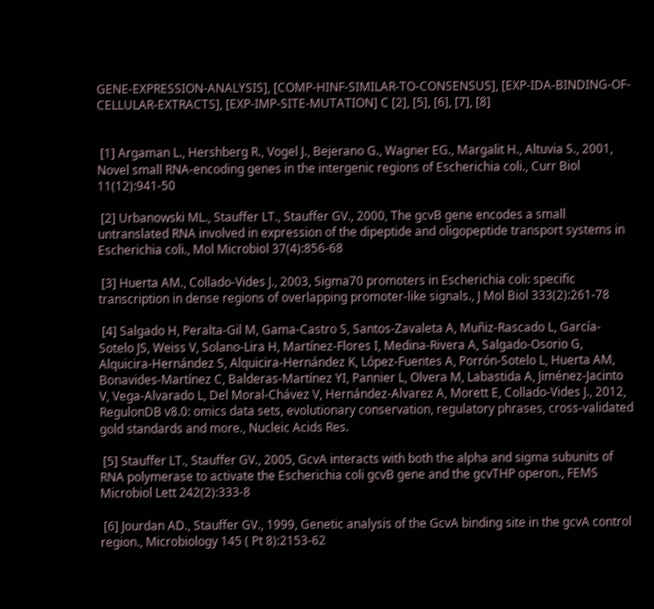GENE-EXPRESSION-ANALYSIS], [COMP-HINF-SIMILAR-TO-CONSENSUS], [EXP-IDA-BINDING-OF-CELLULAR-EXTRACTS], [EXP-IMP-SITE-MUTATION] C [2], [5], [6], [7], [8]


 [1] Argaman L., Hershberg R., Vogel J., Bejerano G., Wagner EG., Margalit H., Altuvia S., 2001, Novel small RNA-encoding genes in the intergenic regions of Escherichia coli., Curr Biol 11(12):941-50

 [2] Urbanowski ML., Stauffer LT., Stauffer GV., 2000, The gcvB gene encodes a small untranslated RNA involved in expression of the dipeptide and oligopeptide transport systems in Escherichia coli., Mol Microbiol 37(4):856-68

 [3] Huerta AM., Collado-Vides J., 2003, Sigma70 promoters in Escherichia coli: specific transcription in dense regions of overlapping promoter-like signals., J Mol Biol 333(2):261-78

 [4] Salgado H, Peralta-Gil M, Gama-Castro S, Santos-Zavaleta A, Muñiz-Rascado L, García-Sotelo JS, Weiss V, Solano-Lira H, Martínez-Flores I, Medina-Rivera A, Salgado-Osorio G, Alquicira-Hernández S, Alquicira-Hernández K, López-Fuentes A, Porrón-Sotelo L, Huerta AM, Bonavides-Martínez C, Balderas-Martínez YI, Pannier L, Olvera M, Labastida A, Jiménez-Jacinto V, Vega-Alvarado L, Del Moral-Chávez V, Hernández-Alvarez A, Morett E, Collado-Vides J., 2012, RegulonDB v8.0: omics data sets, evolutionary conservation, regulatory phrases, cross-validated gold standards and more., Nucleic Acids Res.

 [5] Stauffer LT., Stauffer GV., 2005, GcvA interacts with both the alpha and sigma subunits of RNA polymerase to activate the Escherichia coli gcvB gene and the gcvTHP operon., FEMS Microbiol Lett 242(2):333-8

 [6] Jourdan AD., Stauffer GV., 1999, Genetic analysis of the GcvA binding site in the gcvA control region., Microbiology 145 ( Pt 8):2153-62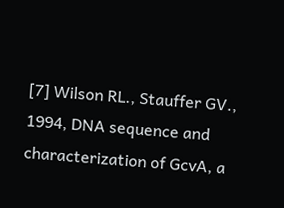[7] Wilson RL., Stauffer GV., 1994, DNA sequence and characterization of GcvA, a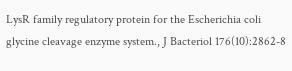LysR family regulatory protein for the Escherichia coli glycine cleavage enzyme system., J Bacteriol 176(10):2862-8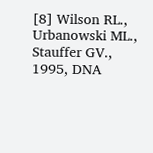[8] Wilson RL., Urbanowski ML., Stauffer GV., 1995, DNA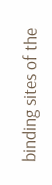binding sites of the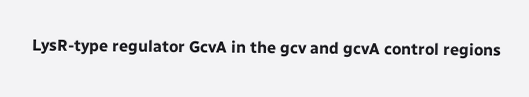LysR-type regulator GcvA in the gcv and gcvA control regions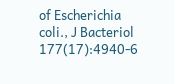of Escherichia coli., J Bacteriol 177(17):4940-6